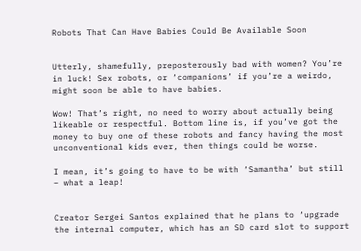Robots That Can Have Babies Could Be Available Soon


Utterly, shamefully, preposterously bad with women? You’re in luck! Sex robots, or ‘companions’ if you’re a weirdo, might soon be able to have babies.

Wow! That’s right, no need to worry about actually being likeable or respectful. Bottom line is, if you’ve got the money to buy one of these robots and fancy having the most unconventional kids ever, then things could be worse.

I mean, it’s going to have to be with ‘Samantha’ but still – what a leap!


Creator Sergei Santos explained that he plans to ‘upgrade the internal computer, which has an SD card slot to support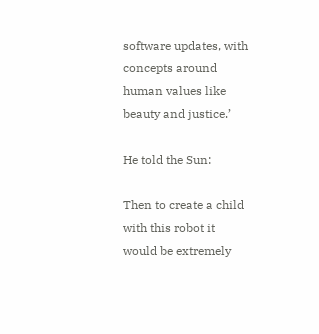software updates, with concepts around human values like beauty and justice.’

He told the Sun:

Then to create a child with this robot it would be extremely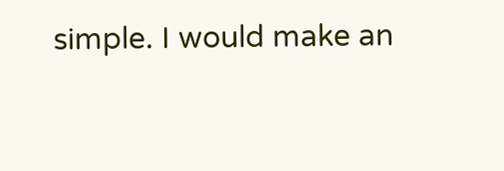simple. I would make an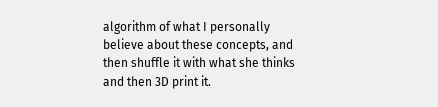algorithm of what I personally believe about these concepts, and then shuffle it with what she thinks and then 3D print it.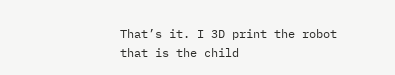That’s it. I 3D print the robot that is the child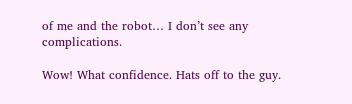of me and the robot… I don’t see any complications.

Wow! What confidence. Hats off to the guy.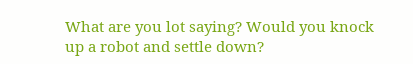What are you lot saying? Would you knock up a robot and settle down?